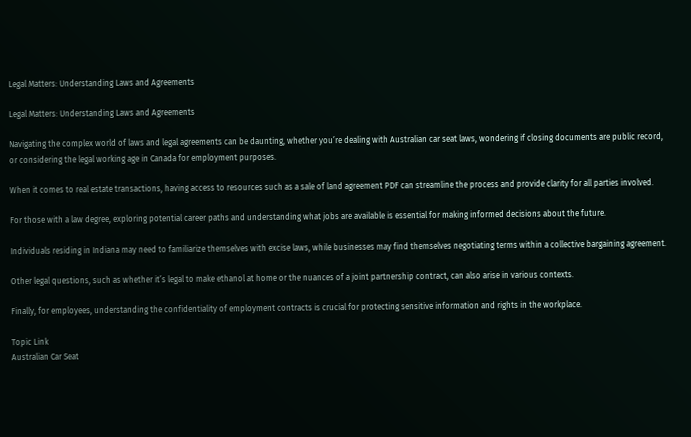Legal Matters: Understanding Laws and Agreements

Legal Matters: Understanding Laws and Agreements

Navigating the complex world of laws and legal agreements can be daunting, whether you’re dealing with Australian car seat laws, wondering if closing documents are public record, or considering the legal working age in Canada for employment purposes.

When it comes to real estate transactions, having access to resources such as a sale of land agreement PDF can streamline the process and provide clarity for all parties involved.

For those with a law degree, exploring potential career paths and understanding what jobs are available is essential for making informed decisions about the future.

Individuals residing in Indiana may need to familiarize themselves with excise laws, while businesses may find themselves negotiating terms within a collective bargaining agreement.

Other legal questions, such as whether it’s legal to make ethanol at home or the nuances of a joint partnership contract, can also arise in various contexts.

Finally, for employees, understanding the confidentiality of employment contracts is crucial for protecting sensitive information and rights in the workplace.

Topic Link
Australian Car Seat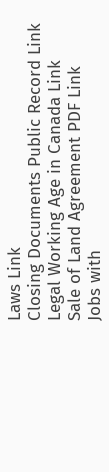Laws Link
Closing Documents Public Record Link
Legal Working Age in Canada Link
Sale of Land Agreement PDF Link
Jobs with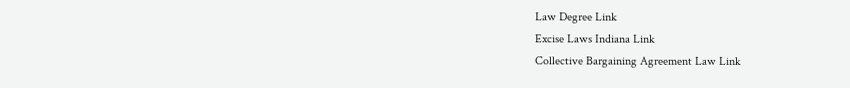Law Degree Link
Excise Laws Indiana Link
Collective Bargaining Agreement Law Link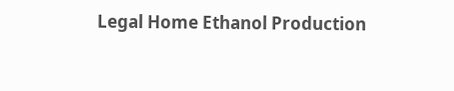Legal Home Ethanol Production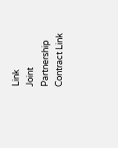Link
Joint Partnership Contract Link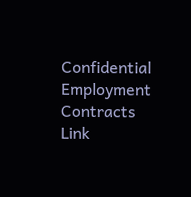Confidential Employment Contracts Link